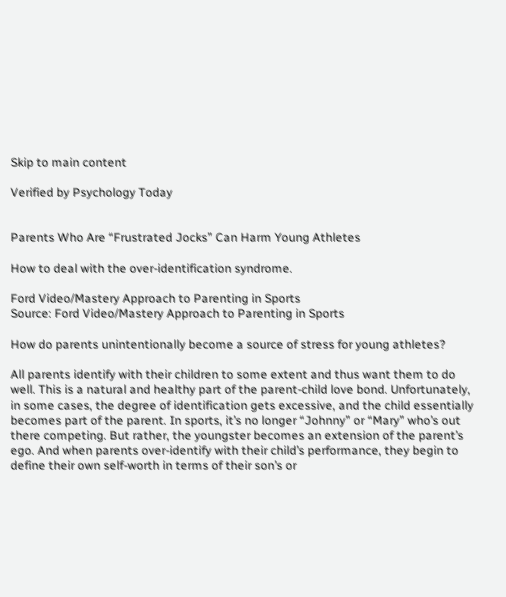Skip to main content

Verified by Psychology Today


Parents Who Are “Frustrated Jocks” Can Harm Young Athletes

How to deal with the over-identification syndrome.

Ford Video/Mastery Approach to Parenting in Sports
Source: Ford Video/Mastery Approach to Parenting in Sports

How do parents unintentionally become a source of stress for young athletes?

All parents identify with their children to some extent and thus want them to do well. This is a natural and healthy part of the parent-child love bond. Unfortunately, in some cases, the degree of identification gets excessive, and the child essentially becomes part of the parent. In sports, it’s no longer “Johnny” or “Mary” who’s out there competing. But rather, the youngster becomes an extension of the parent’s ego. And when parents over-identify with their child’s performance, they begin to define their own self-worth in terms of their son’s or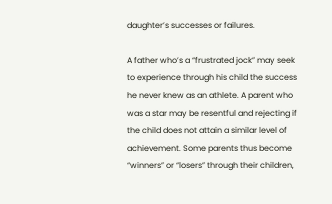daughter’s successes or failures.

A father who’s a “frustrated jock” may seek to experience through his child the success he never knew as an athlete. A parent who was a star may be resentful and rejecting if the child does not attain a similar level of achievement. Some parents thus become “winners” or “losers” through their children,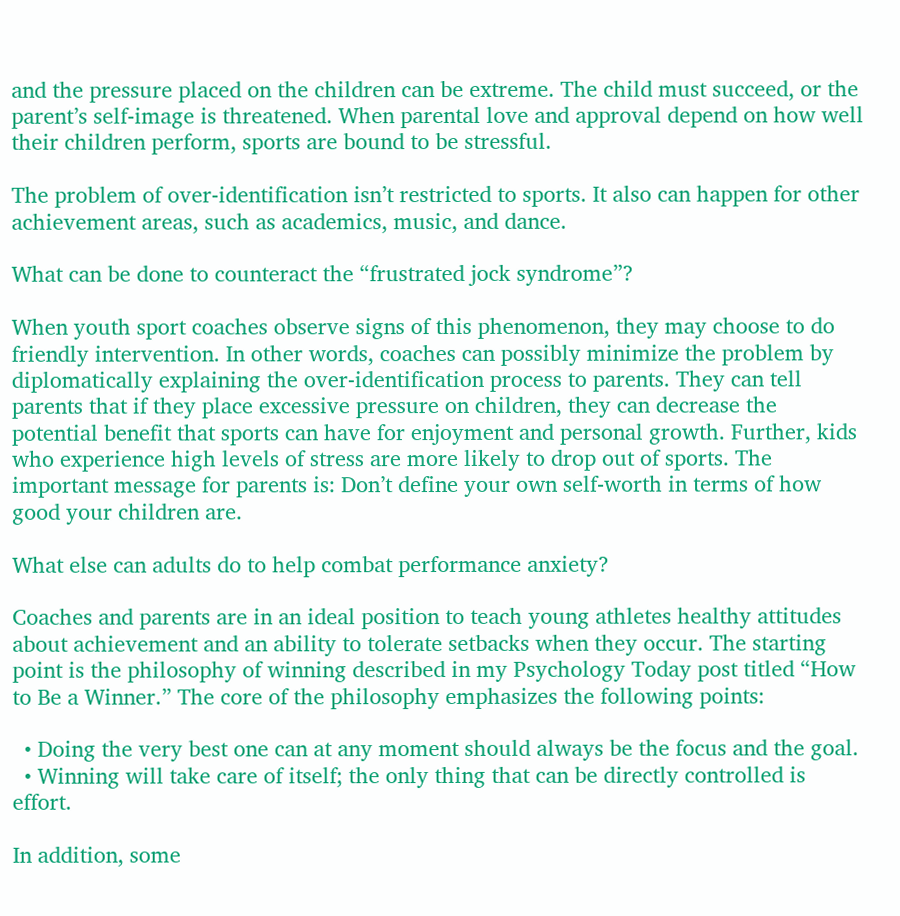and the pressure placed on the children can be extreme. The child must succeed, or the parent’s self-image is threatened. When parental love and approval depend on how well their children perform, sports are bound to be stressful.

The problem of over-identification isn’t restricted to sports. It also can happen for other achievement areas, such as academics, music, and dance.

What can be done to counteract the “frustrated jock syndrome”?

When youth sport coaches observe signs of this phenomenon, they may choose to do friendly intervention. In other words, coaches can possibly minimize the problem by diplomatically explaining the over-identification process to parents. They can tell parents that if they place excessive pressure on children, they can decrease the potential benefit that sports can have for enjoyment and personal growth. Further, kids who experience high levels of stress are more likely to drop out of sports. The important message for parents is: Don’t define your own self-worth in terms of how good your children are.

What else can adults do to help combat performance anxiety?

Coaches and parents are in an ideal position to teach young athletes healthy attitudes about achievement and an ability to tolerate setbacks when they occur. The starting point is the philosophy of winning described in my Psychology Today post titled “How to Be a Winner.” The core of the philosophy emphasizes the following points:

  • Doing the very best one can at any moment should always be the focus and the goal.
  • Winning will take care of itself; the only thing that can be directly controlled is effort.

In addition, some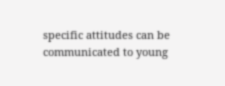specific attitudes can be communicated to young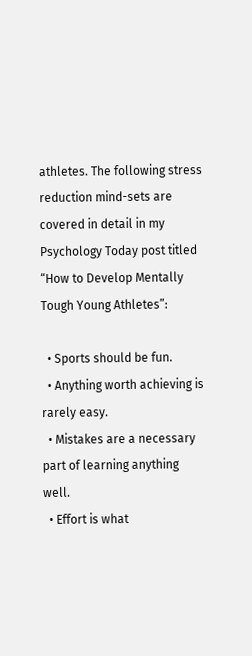athletes. The following stress reduction mind-sets are covered in detail in my Psychology Today post titled “How to Develop Mentally Tough Young Athletes”:

  • Sports should be fun.
  • Anything worth achieving is rarely easy.
  • Mistakes are a necessary part of learning anything well.
  • Effort is what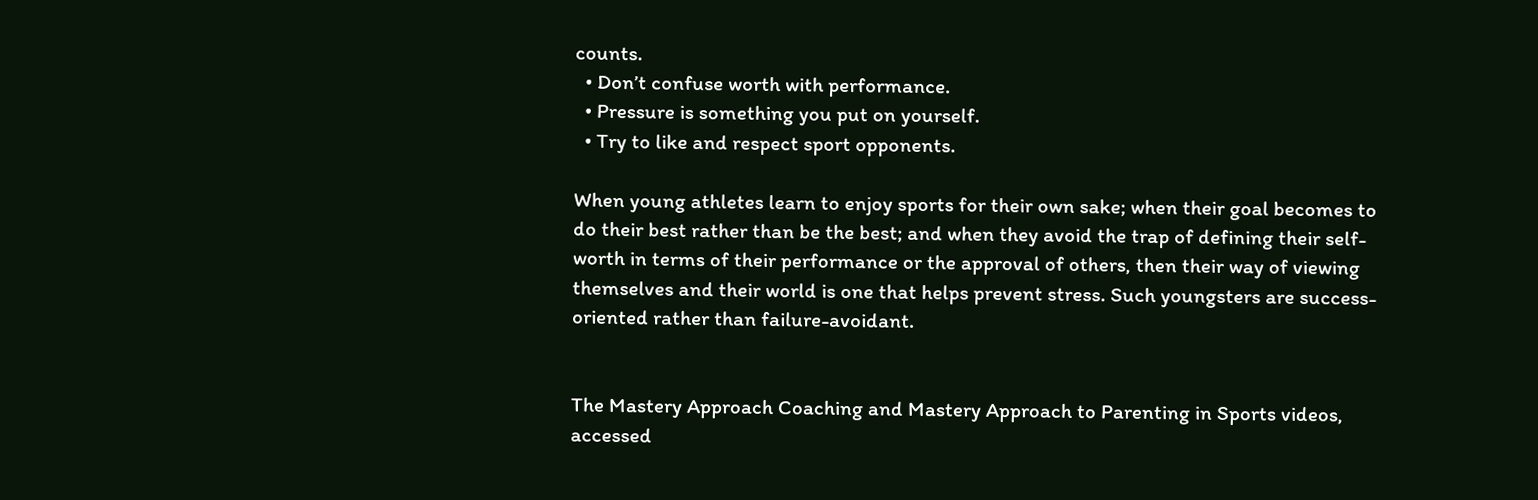counts.
  • Don’t confuse worth with performance.
  • Pressure is something you put on yourself.
  • Try to like and respect sport opponents.

When young athletes learn to enjoy sports for their own sake; when their goal becomes to do their best rather than be the best; and when they avoid the trap of defining their self-worth in terms of their performance or the approval of others, then their way of viewing themselves and their world is one that helps prevent stress. Such youngsters are success-oriented rather than failure-avoidant.


The Mastery Approach Coaching and Mastery Approach to Parenting in Sports videos, accessed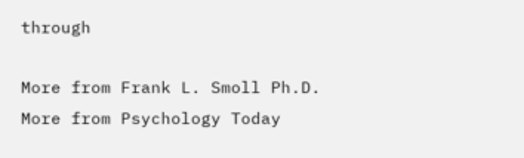through

More from Frank L. Smoll Ph.D.
More from Psychology Today